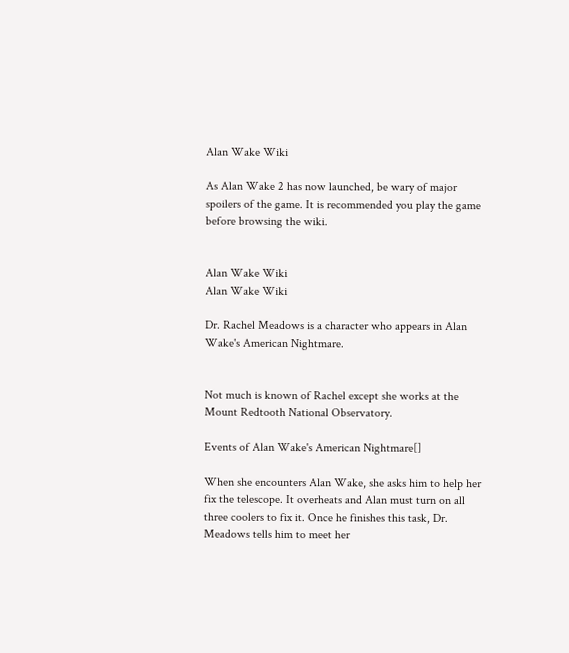Alan Wake Wiki

As Alan Wake 2 has now launched, be wary of major spoilers of the game. It is recommended you play the game before browsing the wiki.


Alan Wake Wiki
Alan Wake Wiki

Dr. Rachel Meadows is a character who appears in Alan Wake's American Nightmare.


Not much is known of Rachel except she works at the Mount Redtooth National Observatory.

Events of Alan Wake's American Nightmare[]

When she encounters Alan Wake, she asks him to help her fix the telescope. It overheats and Alan must turn on all three coolers to fix it. Once he finishes this task, Dr. Meadows tells him to meet her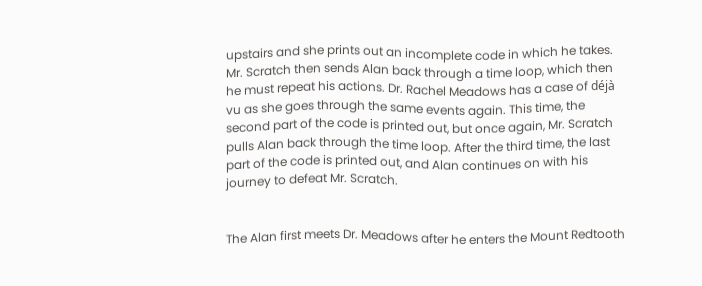upstairs and she prints out an incomplete code in which he takes. Mr. Scratch then sends Alan back through a time loop, which then he must repeat his actions. Dr. Rachel Meadows has a case of déjà vu as she goes through the same events again. This time, the second part of the code is printed out, but once again, Mr. Scratch pulls Alan back through the time loop. After the third time, the last part of the code is printed out, and Alan continues on with his journey to defeat Mr. Scratch.


The Alan first meets Dr. Meadows after he enters the Mount Redtooth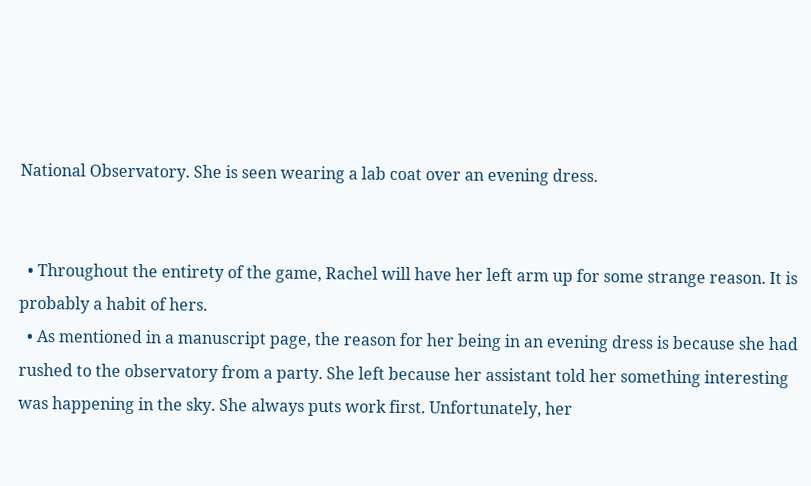National Observatory. She is seen wearing a lab coat over an evening dress.


  • Throughout the entirety of the game, Rachel will have her left arm up for some strange reason. It is probably a habit of hers.
  • As mentioned in a manuscript page, the reason for her being in an evening dress is because she had rushed to the observatory from a party. She left because her assistant told her something interesting was happening in the sky. She always puts work first. Unfortunately, her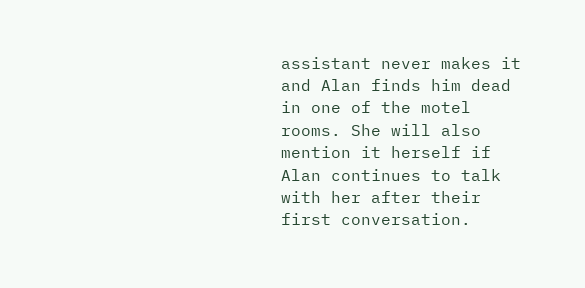assistant never makes it and Alan finds him dead in one of the motel rooms. She will also mention it herself if Alan continues to talk with her after their first conversation.